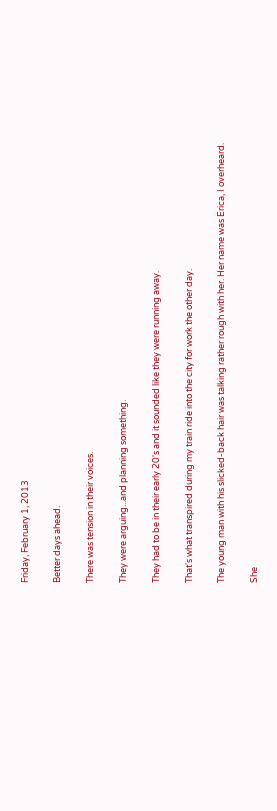Friday, February 1, 2013

Better days ahead.

There was tension in their voices.

They were arguing...and planning something.

They had to be in their early 20's and it sounded like they were running away.

That's what transpired during my train ride into the city for work the other day.

The young man with his slicked-back hair was talking rather rough with her. Her name was Erica, I overheard.

She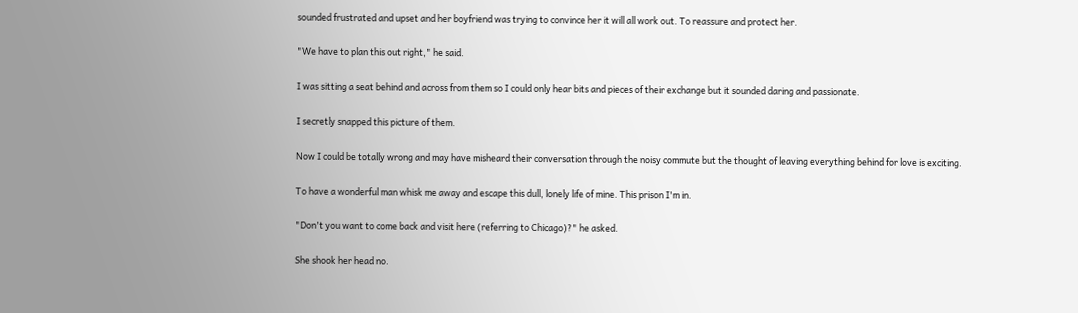sounded frustrated and upset and her boyfriend was trying to convince her it will all work out. To reassure and protect her.

"We have to plan this out right," he said.

I was sitting a seat behind and across from them so I could only hear bits and pieces of their exchange but it sounded daring and passionate.

I secretly snapped this picture of them.

Now I could be totally wrong and may have misheard their conversation through the noisy commute but the thought of leaving everything behind for love is exciting.

To have a wonderful man whisk me away and escape this dull, lonely life of mine. This prison I'm in.

"Don't you want to come back and visit here (referring to Chicago)?" he asked.

She shook her head no.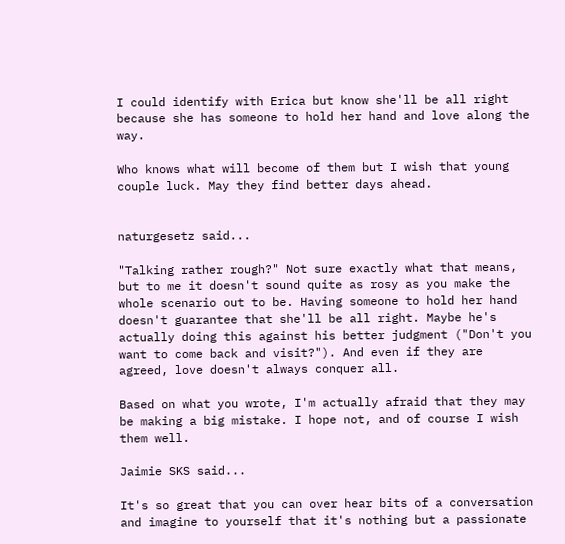I could identify with Erica but know she'll be all right because she has someone to hold her hand and love along the way.

Who knows what will become of them but I wish that young couple luck. May they find better days ahead.


naturgesetz said...

"Talking rather rough?" Not sure exactly what that means, but to me it doesn't sound quite as rosy as you make the whole scenario out to be. Having someone to hold her hand doesn't guarantee that she'll be all right. Maybe he's actually doing this against his better judgment ("Don't you want to come back and visit?"). And even if they are agreed, love doesn't always conquer all.

Based on what you wrote, I'm actually afraid that they may be making a big mistake. I hope not, and of course I wish them well.

Jaimie SKS said...

It's so great that you can over hear bits of a conversation and imagine to yourself that it's nothing but a passionate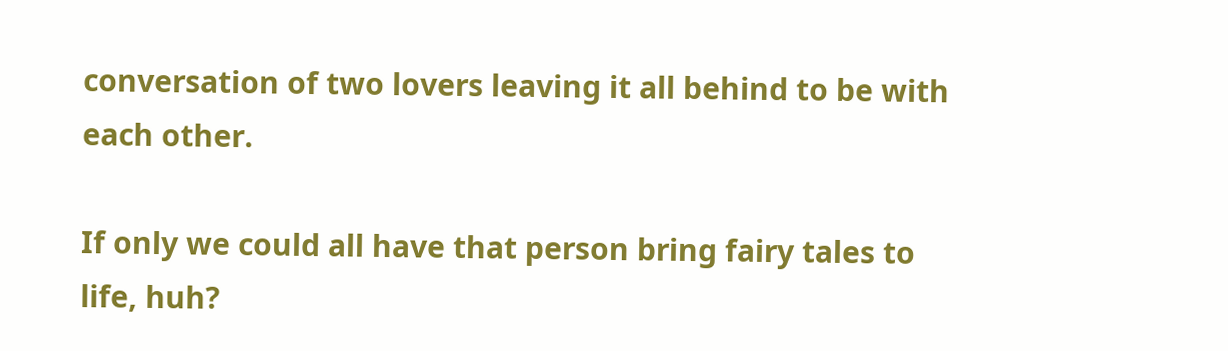conversation of two lovers leaving it all behind to be with each other.

If only we could all have that person bring fairy tales to life, huh?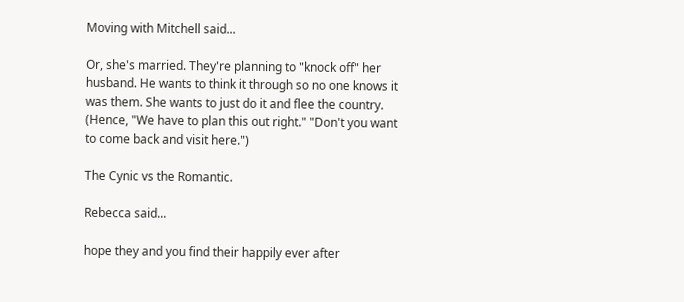Moving with Mitchell said...

Or, she's married. They're planning to "knock off" her husband. He wants to think it through so no one knows it was them. She wants to just do it and flee the country. (Hence, "We have to plan this out right." "Don't you want to come back and visit here.")

The Cynic vs the Romantic.

Rebecca said...

hope they and you find their happily ever after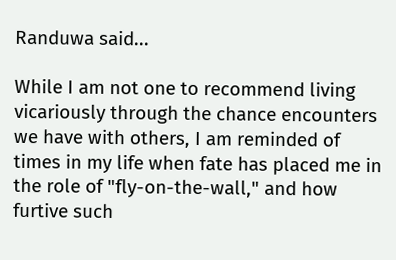Randuwa said...

While I am not one to recommend living vicariously through the chance encounters we have with others, I am reminded of times in my life when fate has placed me in the role of "fly-on-the-wall," and how furtive such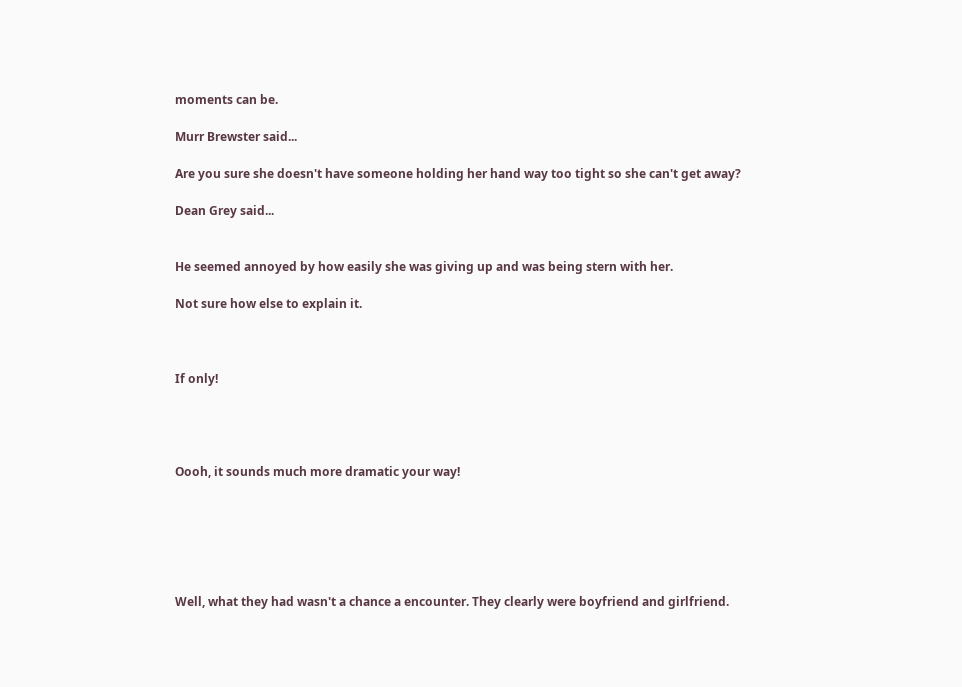moments can be.

Murr Brewster said...

Are you sure she doesn't have someone holding her hand way too tight so she can't get away?

Dean Grey said...


He seemed annoyed by how easily she was giving up and was being stern with her.

Not sure how else to explain it.



If only!




Oooh, it sounds much more dramatic your way!






Well, what they had wasn't a chance a encounter. They clearly were boyfriend and girlfriend.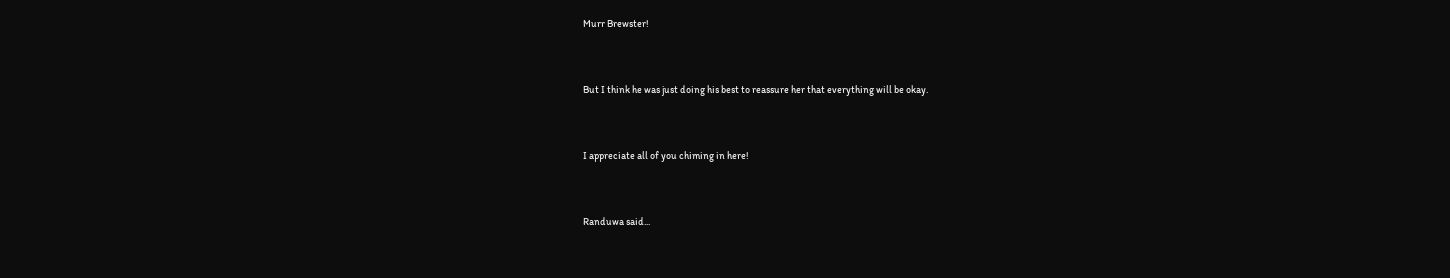Murr Brewster!


But I think he was just doing his best to reassure her that everything will be okay.


I appreciate all of you chiming in here!


Randuwa said...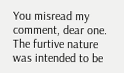You misread my comment, dear one. The furtive nature was intended to be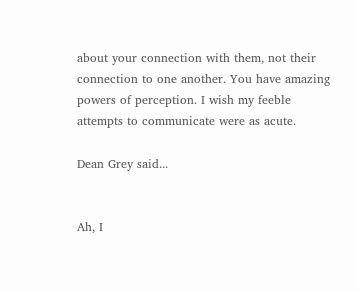about your connection with them, not their connection to one another. You have amazing powers of perception. I wish my feeble attempts to communicate were as acute.

Dean Grey said...


Ah, I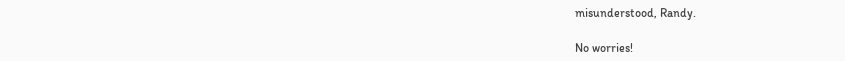misunderstood, Randy.

No worries!